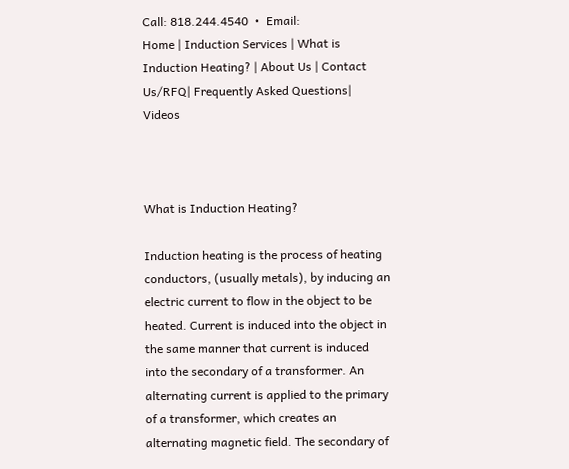Call: 818.244.4540  •  Email:
Home | Induction Services | What is Induction Heating? | About Us | Contact Us/RFQ| Frequently Asked Questions| Videos



What is Induction Heating?

Induction heating is the process of heating conductors, (usually metals), by inducing an electric current to flow in the object to be heated. Current is induced into the object in the same manner that current is induced into the secondary of a transformer. An alternating current is applied to the primary of a transformer, which creates an alternating magnetic field. The secondary of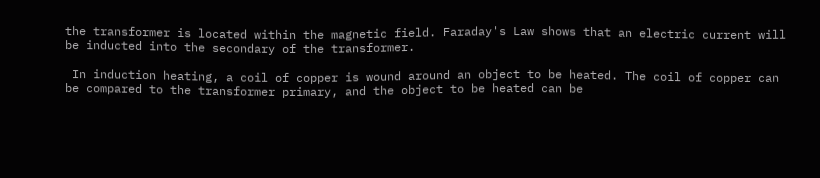the transformer is located within the magnetic field. Faraday's Law shows that an electric current will be inducted into the secondary of the transformer.

 In induction heating, a coil of copper is wound around an object to be heated. The coil of copper can be compared to the transformer primary, and the object to be heated can be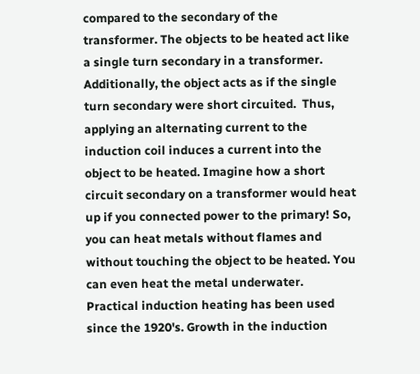compared to the secondary of the transformer. The objects to be heated act like a single turn secondary in a transformer. Additionally, the object acts as if the single turn secondary were short circuited.  Thus, applying an alternating current to the induction coil induces a current into the object to be heated. Imagine how a short circuit secondary on a transformer would heat up if you connected power to the primary! So, you can heat metals without flames and without touching the object to be heated. You can even heat the metal underwater. Practical induction heating has been used since the 1920's. Growth in the induction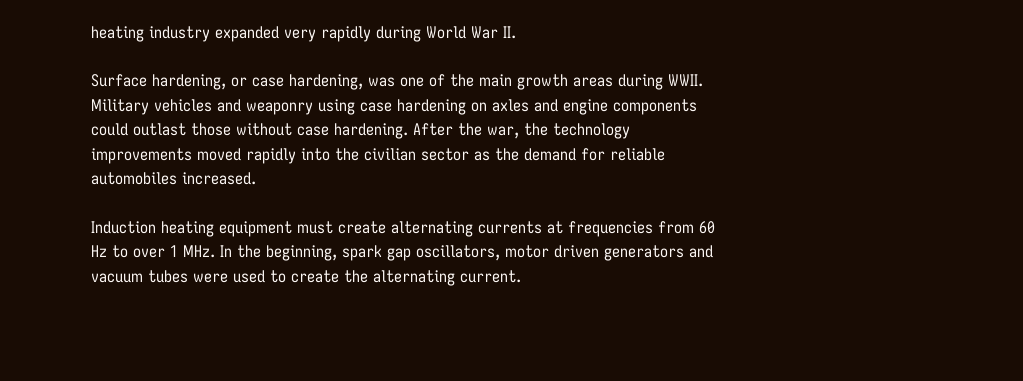heating industry expanded very rapidly during World War II.

Surface hardening, or case hardening, was one of the main growth areas during WWII. Military vehicles and weaponry using case hardening on axles and engine components could outlast those without case hardening. After the war, the technology improvements moved rapidly into the civilian sector as the demand for reliable automobiles increased.

Induction heating equipment must create alternating currents at frequencies from 60 Hz to over 1 MHz. In the beginning, spark gap oscillators, motor driven generators and vacuum tubes were used to create the alternating current.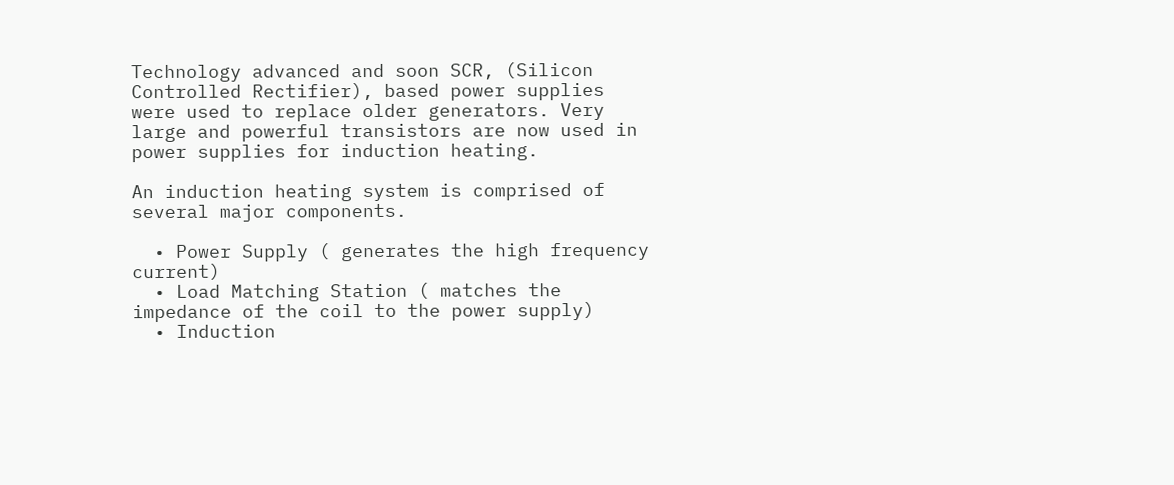Technology advanced and soon SCR, (Silicon Controlled Rectifier), based power supplies were used to replace older generators. Very large and powerful transistors are now used in power supplies for induction heating.

An induction heating system is comprised of several major components.

  • Power Supply ( generates the high frequency current)
  • Load Matching Station ( matches the impedance of the coil to the power supply)
  • Induction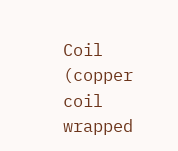Coil (copper coil wrapped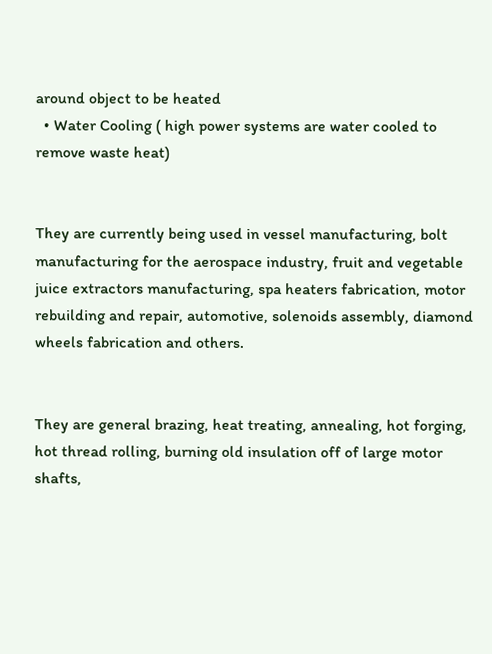around object to be heated
  • Water Cooling ( high power systems are water cooled to remove waste heat)


They are currently being used in vessel manufacturing, bolt manufacturing for the aerospace industry, fruit and vegetable juice extractors manufacturing, spa heaters fabrication, motor rebuilding and repair, automotive, solenoids assembly, diamond wheels fabrication and others.


They are general brazing, heat treating, annealing, hot forging, hot thread rolling, burning old insulation off of large motor shafts,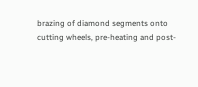brazing of diamond segments onto cutting wheels, pre-heating and post-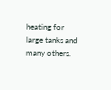heating for large tanks and many others.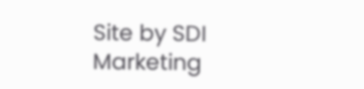Site by SDI  Marketing